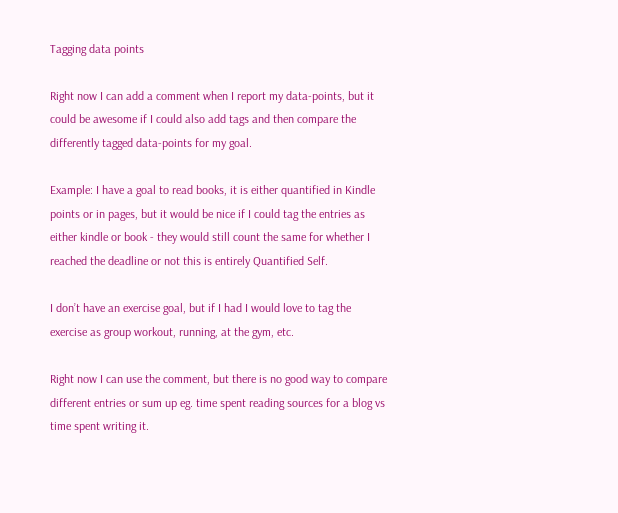Tagging data points

Right now I can add a comment when I report my data-points, but it could be awesome if I could also add tags and then compare the differently tagged data-points for my goal.

Example: I have a goal to read books, it is either quantified in Kindle points or in pages, but it would be nice if I could tag the entries as either kindle or book - they would still count the same for whether I reached the deadline or not this is entirely Quantified Self.

I don’t have an exercise goal, but if I had I would love to tag the exercise as group workout, running, at the gym, etc.

Right now I can use the comment, but there is no good way to compare different entries or sum up eg. time spent reading sources for a blog vs time spent writing it.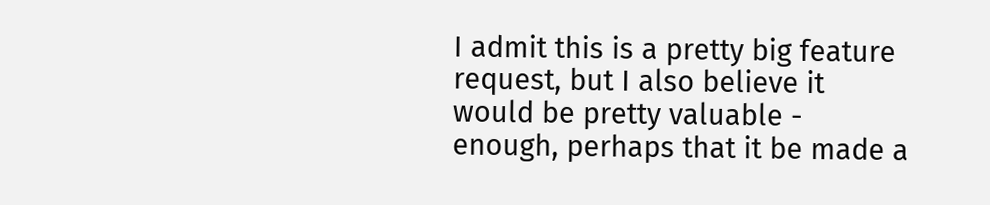I admit this is a pretty big feature request, but I also believe it would be pretty valuable - enough, perhaps that it be made a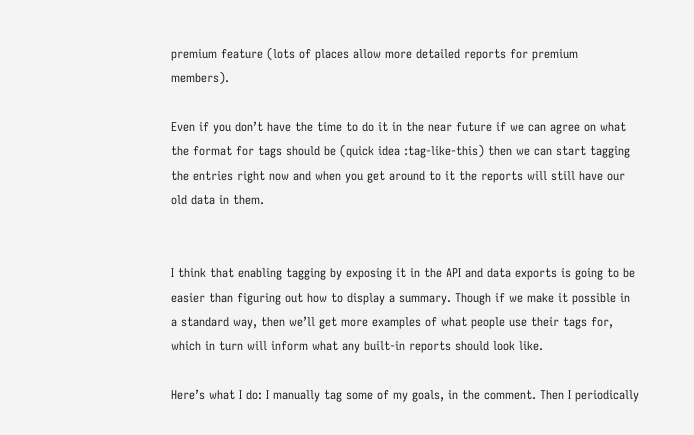premium feature (lots of places allow more detailed reports for premium members).

Even if you don’t have the time to do it in the near future if we can agree on what the format for tags should be (quick idea :tag-like-this) then we can start tagging the entries right now and when you get around to it the reports will still have our old data in them.


I think that enabling tagging by exposing it in the API and data exports is going to be easier than figuring out how to display a summary. Though if we make it possible in a standard way, then we’ll get more examples of what people use their tags for, which in turn will inform what any built-in reports should look like.

Here’s what I do: I manually tag some of my goals, in the comment. Then I periodically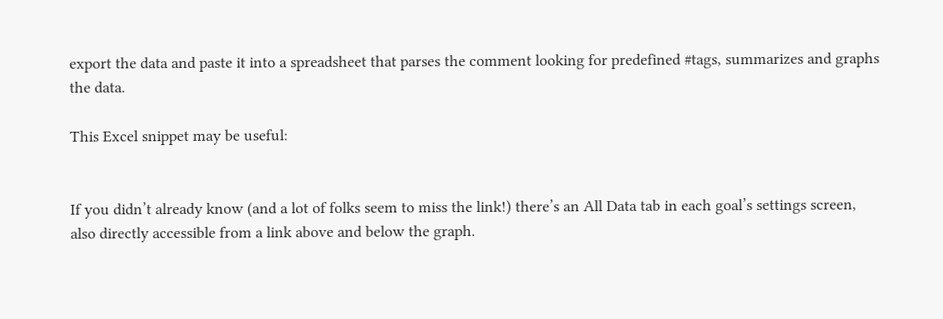export the data and paste it into a spreadsheet that parses the comment looking for predefined #tags, summarizes and graphs the data.

This Excel snippet may be useful:


If you didn’t already know (and a lot of folks seem to miss the link!) there’s an All Data tab in each goal’s settings screen, also directly accessible from a link above and below the graph.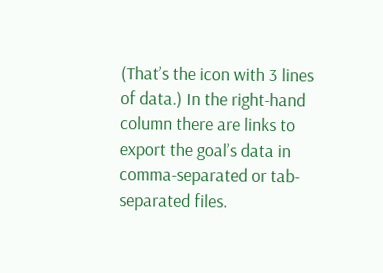(That’s the icon with 3 lines of data.) In the right-hand column there are links to export the goal’s data in comma-separated or tab-separated files.